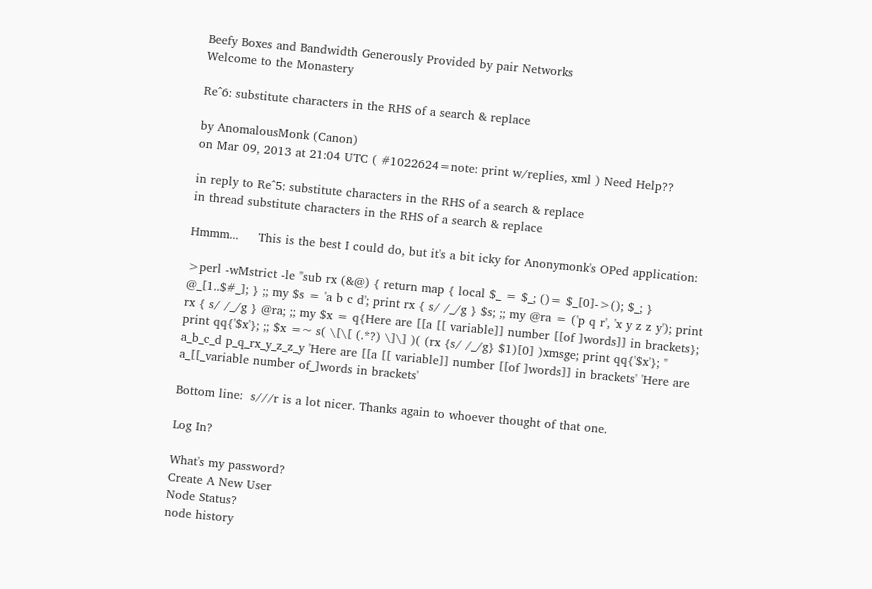Beefy Boxes and Bandwidth Generously Provided by pair Networks
Welcome to the Monastery

Re^6: substitute characters in the RHS of a search & replace

by AnomalousMonk (Canon)
on Mar 09, 2013 at 21:04 UTC ( #1022624=note: print w/replies, xml ) Need Help??

in reply to Re^5: substitute characters in the RHS of a search & replace
in thread substitute characters in the RHS of a search & replace

Hmmm...     This is the best I could do, but it's a bit icky for Anonymonk's OPed application:

>perl -wMstrict -le "sub rx (&@) { return map { local $_ = $_; ()= $_[0]->(); $_; } @_[1..$#_]; } ;; my $s = 'a b c d'; print rx { s/ /_/g } $s; ;; my @ra = ('p q r', 'x y z z y'); print rx { s/ /_/g } @ra; ;; my $x = q{Here are [[a [[ variable]] number [[of ]words]] in brackets}; print qq{'$x'}; ;; $x =~ s( \[\[ (.*?) \]\] )( (rx {s/ /_/g} $1)[0] )xmsge; print qq{'$x'}; " a_b_c_d p_q_rx_y_z_z_y 'Here are [[a [[ variable]] number [[of ]words]] in brackets' 'Here are a_[[_variable number of_]words in brackets'

Bottom line:  s///r is a lot nicer. Thanks again to whoever thought of that one.

Log In?

What's my password?
Create A New User
Node Status?
node history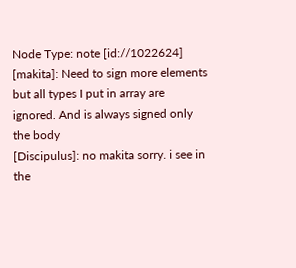Node Type: note [id://1022624]
[makita]: Need to sign more elements but all types I put in array are ignored. And is always signed only the body
[Discipulus]: no makita sorry. i see in the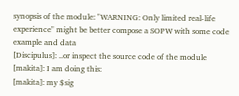synopsis of the module: "WARNING: Only limited real-life experience" might be better compose a SOPW with some code example and data
[Discipulus]: ..or inspect the source code of the module
[makita]: I am doing this:
[makita]: my $sig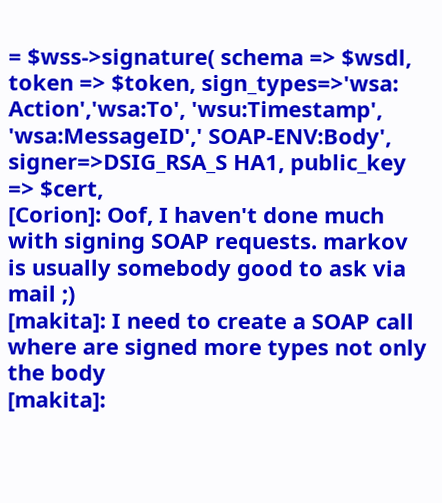= $wss->signature( schema => $wsdl, token => $token, sign_types=>'wsa: Action','wsa:To', 'wsu:Timestamp', 'wsa:MessageID',' SOAP-ENV:Body', signer=>DSIG_RSA_S HA1, public_key => $cert,
[Corion]: Oof, I haven't done much with signing SOAP requests. markov is usually somebody good to ask via mail ;)
[makita]: I need to create a SOAP call where are signed more types not only the body
[makita]: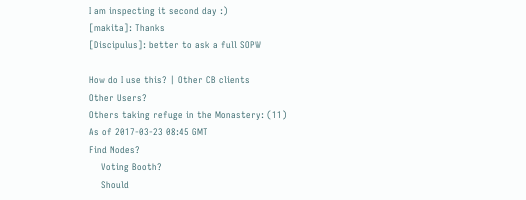I am inspecting it second day :)
[makita]: Thanks
[Discipulus]: better to ask a full SOPW

How do I use this? | Other CB clients
Other Users?
Others taking refuge in the Monastery: (11)
As of 2017-03-23 08:45 GMT
Find Nodes?
    Voting Booth?
    Should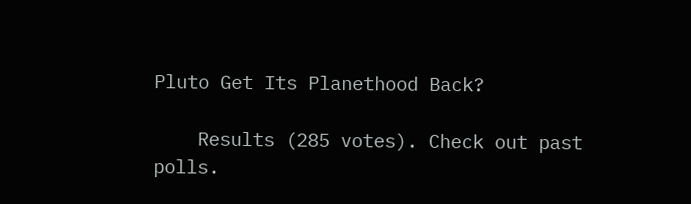Pluto Get Its Planethood Back?

    Results (285 votes). Check out past polls.